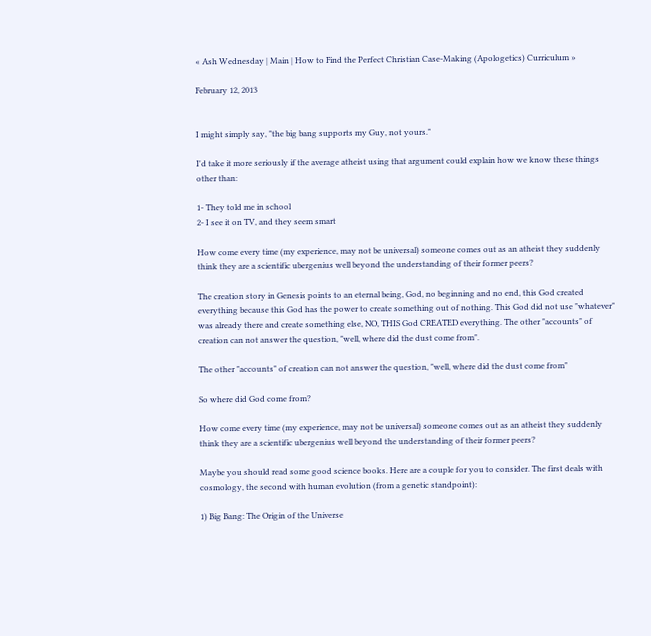« Ash Wednesday | Main | How to Find the Perfect Christian Case-Making (Apologetics) Curriculum »

February 12, 2013


I might simply say, "the big bang supports my Guy, not yours."

I'd take it more seriously if the average atheist using that argument could explain how we know these things other than:

1- They told me in school
2- I see it on TV, and they seem smart

How come every time (my experience, may not be universal) someone comes out as an atheist they suddenly think they are a scientific ubergenius well beyond the understanding of their former peers?

The creation story in Genesis points to an eternal being, God, no beginning and no end, this God created everything because this God has the power to create something out of nothing. This God did not use "whatever" was already there and create something else, NO, THIS God CREATED everything. The other "accounts" of creation can not answer the question, "well, where did the dust come from".

The other "accounts" of creation can not answer the question, "well, where did the dust come from"

So where did God come from?

How come every time (my experience, may not be universal) someone comes out as an atheist they suddenly think they are a scientific ubergenius well beyond the understanding of their former peers?

Maybe you should read some good science books. Here are a couple for you to consider. The first deals with cosmology, the second with human evolution (from a genetic standpoint):

1) Big Bang: The Origin of the Universe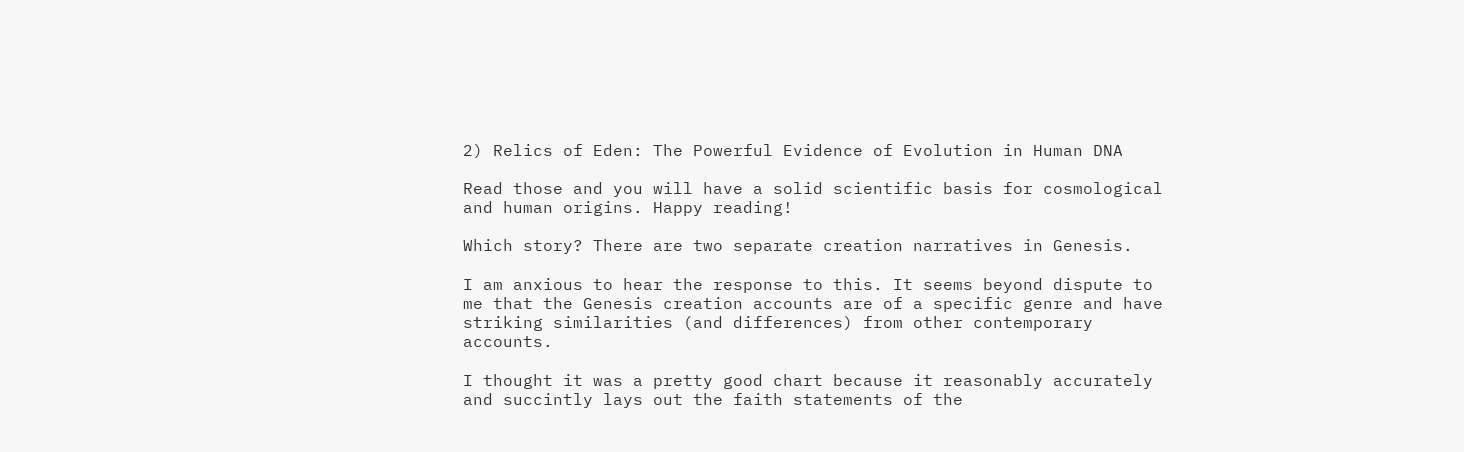2) Relics of Eden: The Powerful Evidence of Evolution in Human DNA

Read those and you will have a solid scientific basis for cosmological and human origins. Happy reading!

Which story? There are two separate creation narratives in Genesis.

I am anxious to hear the response to this. It seems beyond dispute to me that the Genesis creation accounts are of a specific genre and have striking similarities (and differences) from other contemporary accounts.

I thought it was a pretty good chart because it reasonably accurately and succintly lays out the faith statements of the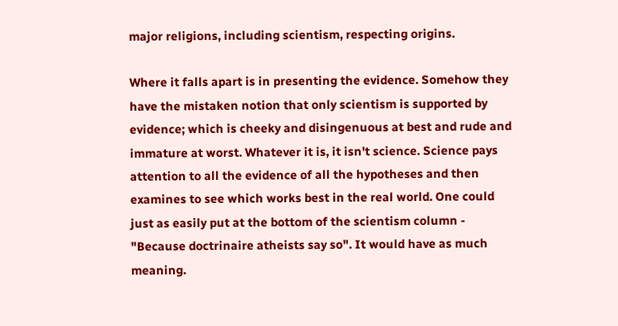major religions, including scientism, respecting origins.

Where it falls apart is in presenting the evidence. Somehow they have the mistaken notion that only scientism is supported by evidence; which is cheeky and disingenuous at best and rude and immature at worst. Whatever it is, it isn't science. Science pays attention to all the evidence of all the hypotheses and then examines to see which works best in the real world. One could just as easily put at the bottom of the scientism column - "Because doctrinaire atheists say so". It would have as much meaning.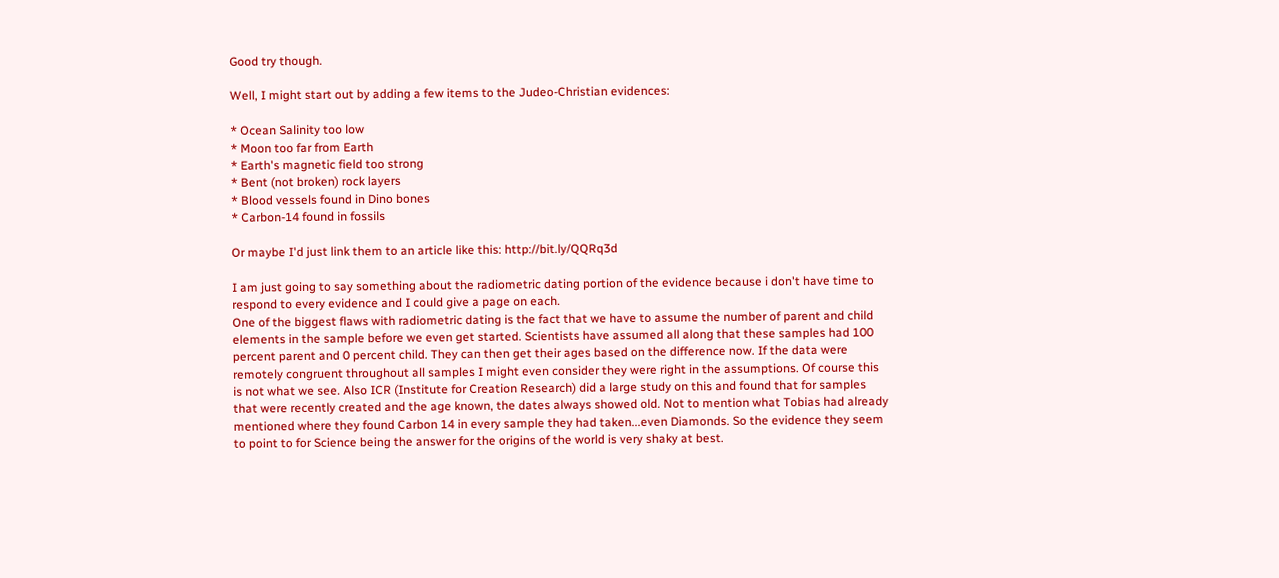Good try though.

Well, I might start out by adding a few items to the Judeo-Christian evidences:

* Ocean Salinity too low
* Moon too far from Earth
* Earth's magnetic field too strong
* Bent (not broken) rock layers
* Blood vessels found in Dino bones
* Carbon-14 found in fossils

Or maybe I'd just link them to an article like this: http://bit.ly/QQRq3d

I am just going to say something about the radiometric dating portion of the evidence because i don't have time to respond to every evidence and I could give a page on each.
One of the biggest flaws with radiometric dating is the fact that we have to assume the number of parent and child elements in the sample before we even get started. Scientists have assumed all along that these samples had 100 percent parent and 0 percent child. They can then get their ages based on the difference now. If the data were remotely congruent throughout all samples I might even consider they were right in the assumptions. Of course this is not what we see. Also ICR (Institute for Creation Research) did a large study on this and found that for samples that were recently created and the age known, the dates always showed old. Not to mention what Tobias had already mentioned where they found Carbon 14 in every sample they had taken...even Diamonds. So the evidence they seem to point to for Science being the answer for the origins of the world is very shaky at best.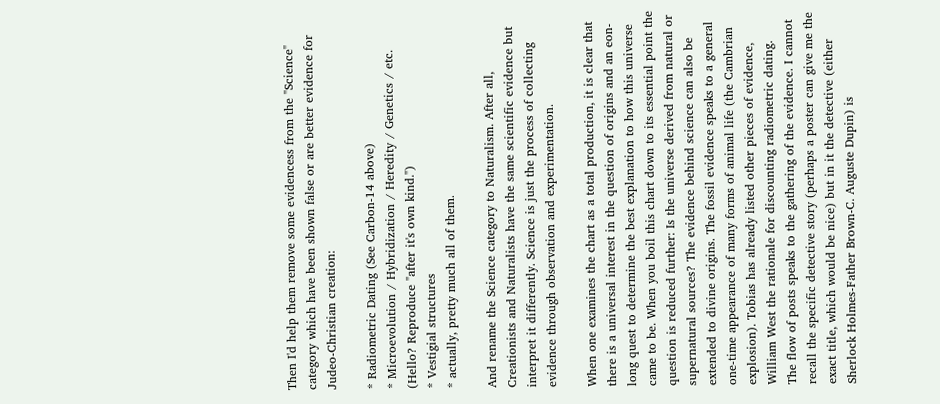Then I'd help them remove some evidencess from the "Science" category which have been shown false or are better evidence for Judeo-Christian creation:

* Radiometric Dating (See Carbon-14 above)
* Microevolution / Hybridization / Heredity / Genetics / etc. (Hello? Reproduce "after it's own kind.")
* Vestigial structures
* actually, pretty much all of them.

And rename the Science category to Naturalism. After all, Creationists and Naturalists have the same scientific evidence but interpret it differently. Science is just the process of collecting evidence through observation and experimentation.

When one examines the chart as a total production, it is clear that there is a universal interest in the question of origins and an eon-long quest to determine the best explanation to how this universe came to be. When you boil this chart down to its essential point the question is reduced further: Is the universe derived from natural or supernatural sources? The evidence behind science can also be extended to divine origins. The fossil evidence speaks to a general one-time appearance of many forms of animal life (the Cambrian explosion). Tobias has already listed other pieces of evidence, William West the rationale for discounting radiometric dating.
The flow of posts speaks to the gathering of the evidence. I cannot recall the specific detective story (perhaps a poster can give me the exact title, which would be nice) but in it the detective (either Sherlock Holmes-Father Brown-C. Auguste Dupin) is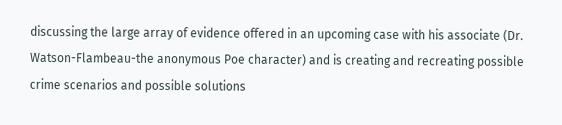discussing the large array of evidence offered in an upcoming case with his associate (Dr. Watson-Flambeau-the anonymous Poe character) and is creating and recreating possible crime scenarios and possible solutions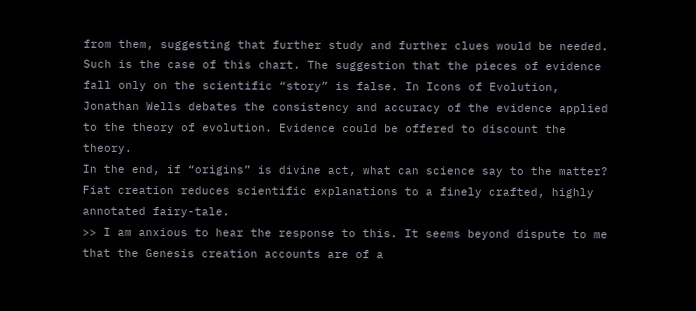from them, suggesting that further study and further clues would be needed. Such is the case of this chart. The suggestion that the pieces of evidence fall only on the scientific “story” is false. In Icons of Evolution, Jonathan Wells debates the consistency and accuracy of the evidence applied to the theory of evolution. Evidence could be offered to discount the theory.
In the end, if “origins” is divine act, what can science say to the matter? Fiat creation reduces scientific explanations to a finely crafted, highly annotated fairy-tale.
>> I am anxious to hear the response to this. It seems beyond dispute to me that the Genesis creation accounts are of a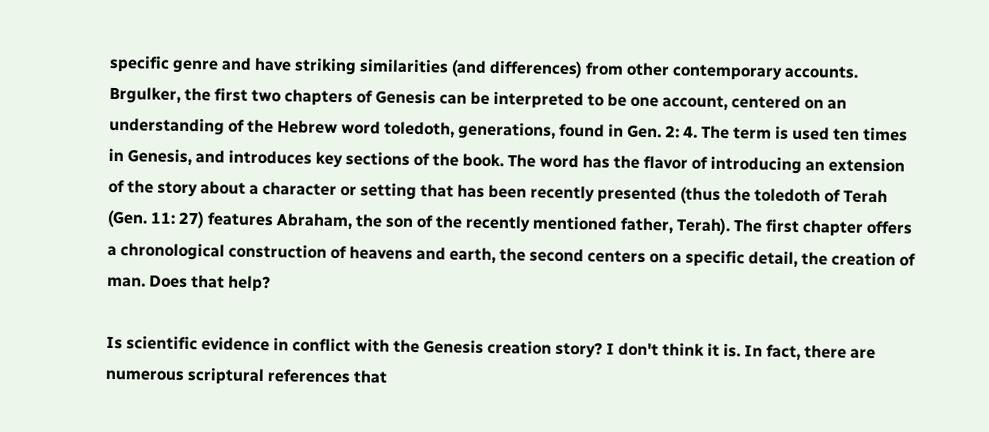specific genre and have striking similarities (and differences) from other contemporary accounts.
Brgulker, the first two chapters of Genesis can be interpreted to be one account, centered on an understanding of the Hebrew word toledoth, generations, found in Gen. 2: 4. The term is used ten times in Genesis, and introduces key sections of the book. The word has the flavor of introducing an extension of the story about a character or setting that has been recently presented (thus the toledoth of Terah (Gen. 11: 27) features Abraham, the son of the recently mentioned father, Terah). The first chapter offers a chronological construction of heavens and earth, the second centers on a specific detail, the creation of man. Does that help?

Is scientific evidence in conflict with the Genesis creation story? I don't think it is. In fact, there are numerous scriptural references that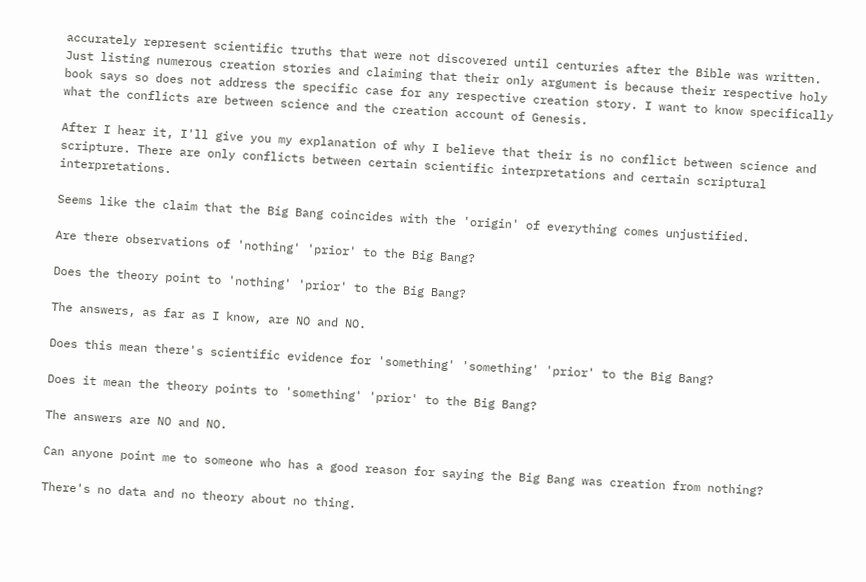accurately represent scientific truths that were not discovered until centuries after the Bible was written. Just listing numerous creation stories and claiming that their only argument is because their respective holy book says so does not address the specific case for any respective creation story. I want to know specifically what the conflicts are between science and the creation account of Genesis.

After I hear it, I'll give you my explanation of why I believe that their is no conflict between science and scripture. There are only conflicts between certain scientific interpretations and certain scriptural interpretations.

Seems like the claim that the Big Bang coincides with the 'origin' of everything comes unjustified.

Are there observations of 'nothing' 'prior' to the Big Bang?

Does the theory point to 'nothing' 'prior' to the Big Bang?

The answers, as far as I know, are NO and NO.

Does this mean there's scientific evidence for 'something' 'something' 'prior' to the Big Bang?

Does it mean the theory points to 'something' 'prior' to the Big Bang?

The answers are NO and NO.

Can anyone point me to someone who has a good reason for saying the Big Bang was creation from nothing?

There's no data and no theory about no thing.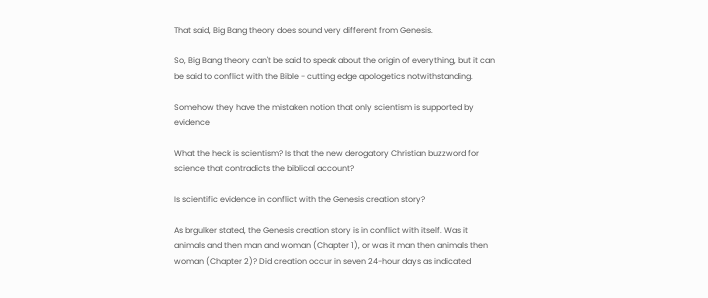That said, Big Bang theory does sound very different from Genesis.

So, Big Bang theory can't be said to speak about the origin of everything, but it can be said to conflict with the Bible - cutting edge apologetics notwithstanding.

Somehow they have the mistaken notion that only scientism is supported by evidence

What the heck is scientism? Is that the new derogatory Christian buzzword for science that contradicts the biblical account?

Is scientific evidence in conflict with the Genesis creation story?

As brgulker stated, the Genesis creation story is in conflict with itself. Was it animals and then man and woman (Chapter 1), or was it man then animals then woman (Chapter 2)? Did creation occur in seven 24-hour days as indicated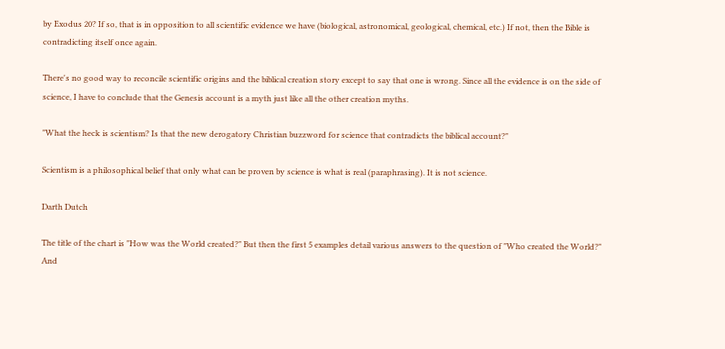by Exodus 20? If so, that is in opposition to all scientific evidence we have (biological, astronomical, geological, chemical, etc.) If not, then the Bible is contradicting itself once again.

There's no good way to reconcile scientific origins and the biblical creation story except to say that one is wrong. Since all the evidence is on the side of science, I have to conclude that the Genesis account is a myth just like all the other creation myths.

"What the heck is scientism? Is that the new derogatory Christian buzzword for science that contradicts the biblical account?"

Scientism is a philosophical belief that only what can be proven by science is what is real (paraphrasing). It is not science.

Darth Dutch

The title of the chart is "How was the World created?" But then the first 5 examples detail various answers to the question of "Who created the World?" And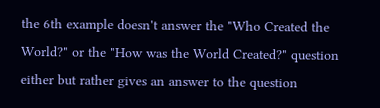the 6th example doesn't answer the "Who Created the World?" or the "How was the World Created?" question either but rather gives an answer to the question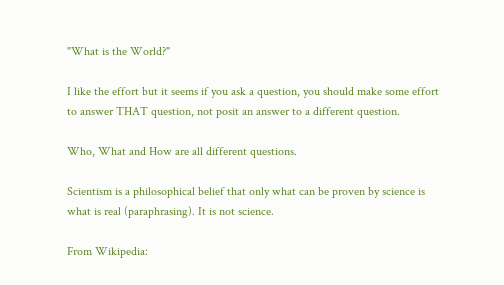"What is the World?"

I like the effort but it seems if you ask a question, you should make some effort to answer THAT question, not posit an answer to a different question.

Who, What and How are all different questions.

Scientism is a philosophical belief that only what can be proven by science is what is real (paraphrasing). It is not science.

From Wikipedia: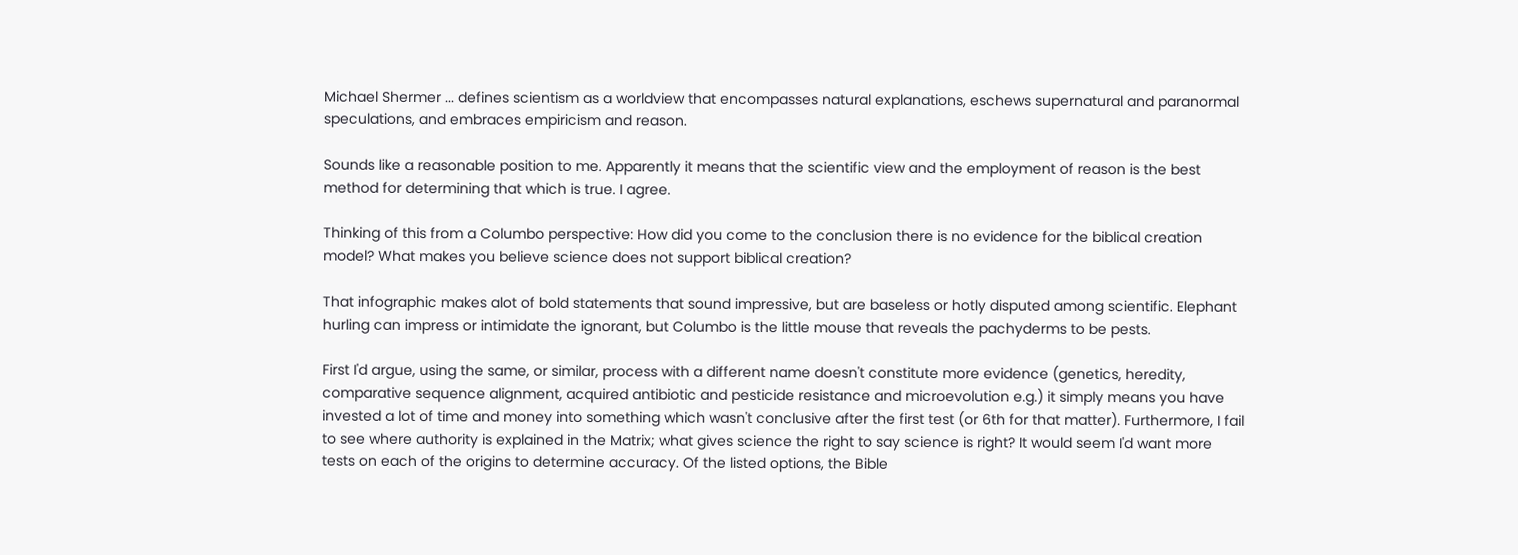Michael Shermer ... defines scientism as a worldview that encompasses natural explanations, eschews supernatural and paranormal speculations, and embraces empiricism and reason.

Sounds like a reasonable position to me. Apparently it means that the scientific view and the employment of reason is the best method for determining that which is true. I agree.

Thinking of this from a Columbo perspective: How did you come to the conclusion there is no evidence for the biblical creation model? What makes you believe science does not support biblical creation?

That infographic makes alot of bold statements that sound impressive, but are baseless or hotly disputed among scientific. Elephant hurling can impress or intimidate the ignorant, but Columbo is the little mouse that reveals the pachyderms to be pests.

First I'd argue, using the same, or similar, process with a different name doesn't constitute more evidence (genetics, heredity, comparative sequence alignment, acquired antibiotic and pesticide resistance and microevolution e.g.) it simply means you have invested a lot of time and money into something which wasn't conclusive after the first test (or 6th for that matter). Furthermore, I fail to see where authority is explained in the Matrix; what gives science the right to say science is right? It would seem I'd want more tests on each of the origins to determine accuracy. Of the listed options, the Bible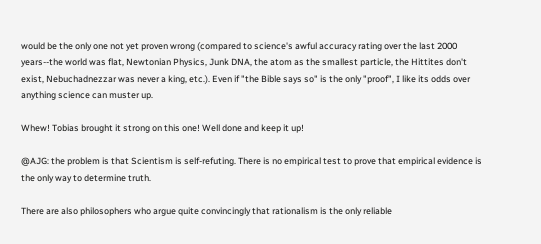would be the only one not yet proven wrong (compared to science's awful accuracy rating over the last 2000 years--the world was flat, Newtonian Physics, Junk DNA, the atom as the smallest particle, the Hittites don't exist, Nebuchadnezzar was never a king, etc.). Even if "the Bible says so" is the only "proof", I like its odds over anything science can muster up.

Whew! Tobias brought it strong on this one! Well done and keep it up!

@AJG: the problem is that Scientism is self-refuting. There is no empirical test to prove that empirical evidence is the only way to determine truth.

There are also philosophers who argue quite convincingly that rationalism is the only reliable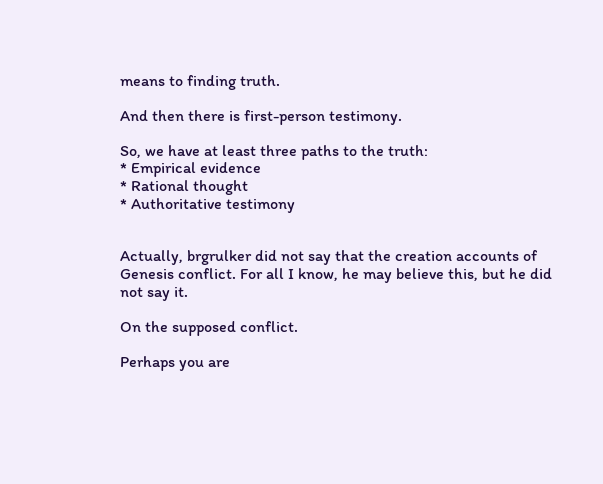means to finding truth.

And then there is first-person testimony.

So, we have at least three paths to the truth:
* Empirical evidence
* Rational thought
* Authoritative testimony


Actually, brgrulker did not say that the creation accounts of Genesis conflict. For all I know, he may believe this, but he did not say it.

On the supposed conflict.

Perhaps you are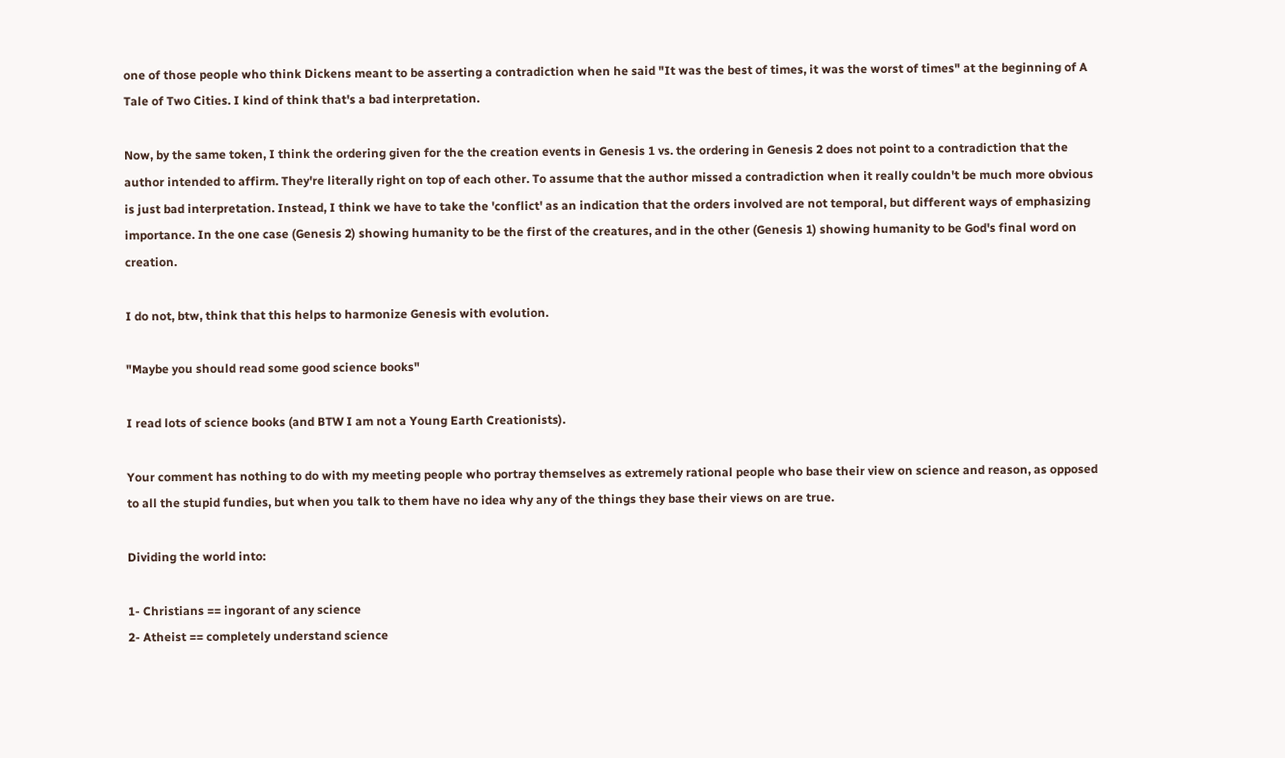one of those people who think Dickens meant to be asserting a contradiction when he said "It was the best of times, it was the worst of times" at the beginning of A Tale of Two Cities. I kind of think that's a bad interpretation.

Now, by the same token, I think the ordering given for the the creation events in Genesis 1 vs. the ordering in Genesis 2 does not point to a contradiction that the author intended to affirm. They're literally right on top of each other. To assume that the author missed a contradiction when it really couldn't be much more obvious is just bad interpretation. Instead, I think we have to take the 'conflict' as an indication that the orders involved are not temporal, but different ways of emphasizing importance. In the one case (Genesis 2) showing humanity to be the first of the creatures, and in the other (Genesis 1) showing humanity to be God's final word on creation.

I do not, btw, think that this helps to harmonize Genesis with evolution.

"Maybe you should read some good science books"

I read lots of science books (and BTW I am not a Young Earth Creationists).

Your comment has nothing to do with my meeting people who portray themselves as extremely rational people who base their view on science and reason, as opposed to all the stupid fundies, but when you talk to them have no idea why any of the things they base their views on are true.

Dividing the world into:

1- Christians == ingorant of any science
2- Atheist == completely understand science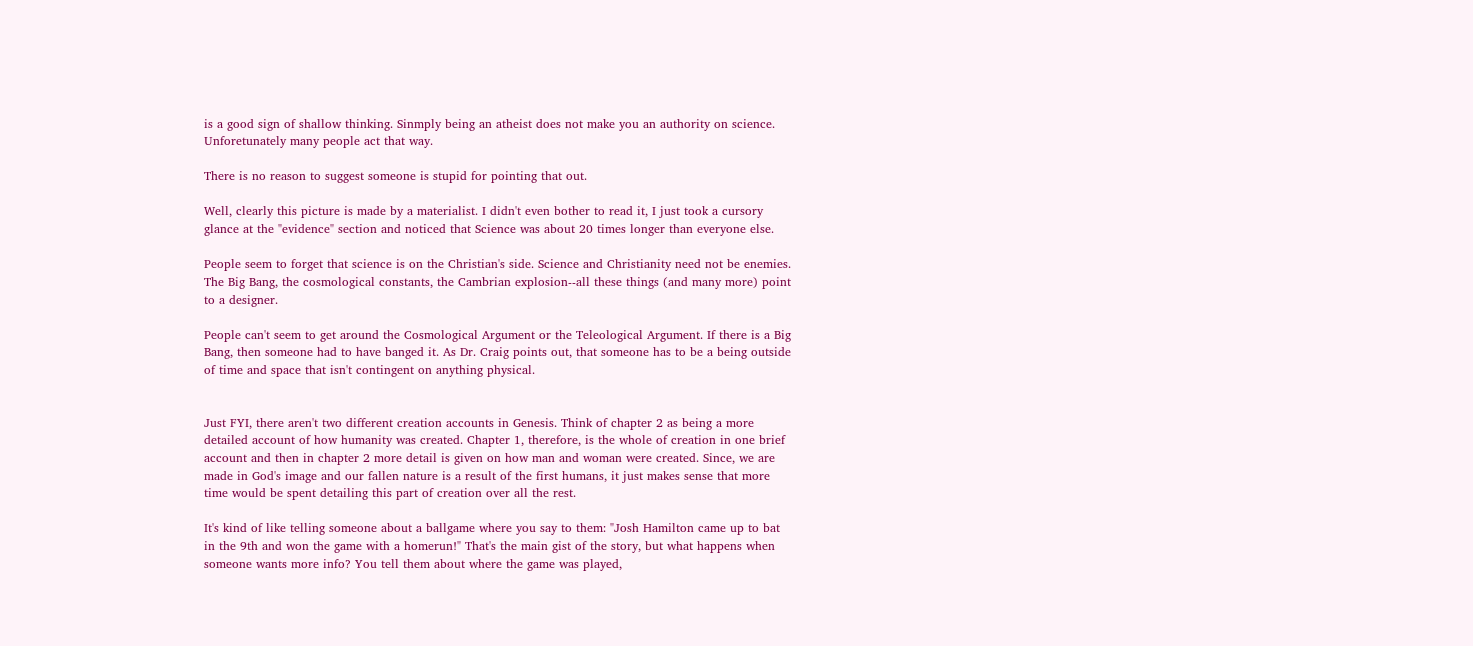is a good sign of shallow thinking. Sinmply being an atheist does not make you an authority on science. Unforetunately many people act that way.

There is no reason to suggest someone is stupid for pointing that out.

Well, clearly this picture is made by a materialist. I didn't even bother to read it, I just took a cursory glance at the "evidence" section and noticed that Science was about 20 times longer than everyone else.

People seem to forget that science is on the Christian's side. Science and Christianity need not be enemies. The Big Bang, the cosmological constants, the Cambrian explosion--all these things (and many more) point to a designer.

People can't seem to get around the Cosmological Argument or the Teleological Argument. If there is a Big Bang, then someone had to have banged it. As Dr. Craig points out, that someone has to be a being outside of time and space that isn't contingent on anything physical.


Just FYI, there aren't two different creation accounts in Genesis. Think of chapter 2 as being a more detailed account of how humanity was created. Chapter 1, therefore, is the whole of creation in one brief account and then in chapter 2 more detail is given on how man and woman were created. Since, we are made in God's image and our fallen nature is a result of the first humans, it just makes sense that more time would be spent detailing this part of creation over all the rest.

It's kind of like telling someone about a ballgame where you say to them: "Josh Hamilton came up to bat in the 9th and won the game with a homerun!" That's the main gist of the story, but what happens when someone wants more info? You tell them about where the game was played,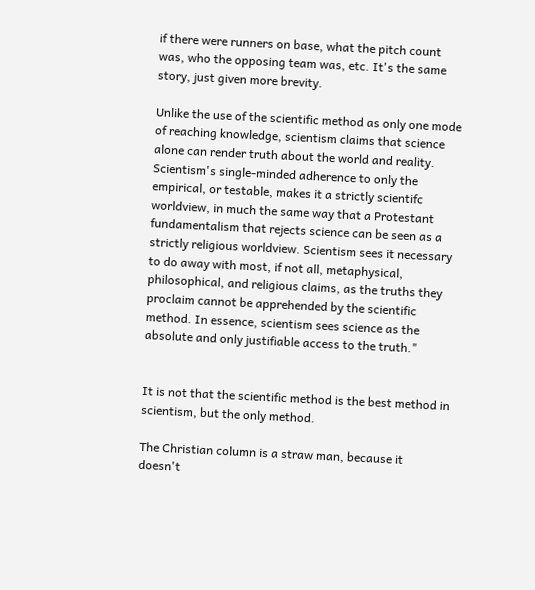if there were runners on base, what the pitch count was, who the opposing team was, etc. It's the same story, just given more brevity.

Unlike the use of the scientific method as only one mode of reaching knowledge, scientism claims that science alone can render truth about the world and reality. Scientism's single-minded adherence to only the empirical, or testable, makes it a strictly scientifc worldview, in much the same way that a Protestant fundamentalism that rejects science can be seen as a strictly religious worldview. Scientism sees it necessary to do away with most, if not all, metaphysical, philosophical, and religious claims, as the truths they proclaim cannot be apprehended by the scientific method. In essence, scientism sees science as the absolute and only justifiable access to the truth."


It is not that the scientific method is the best method in scientism, but the only method.

The Christian column is a straw man, because it doesn't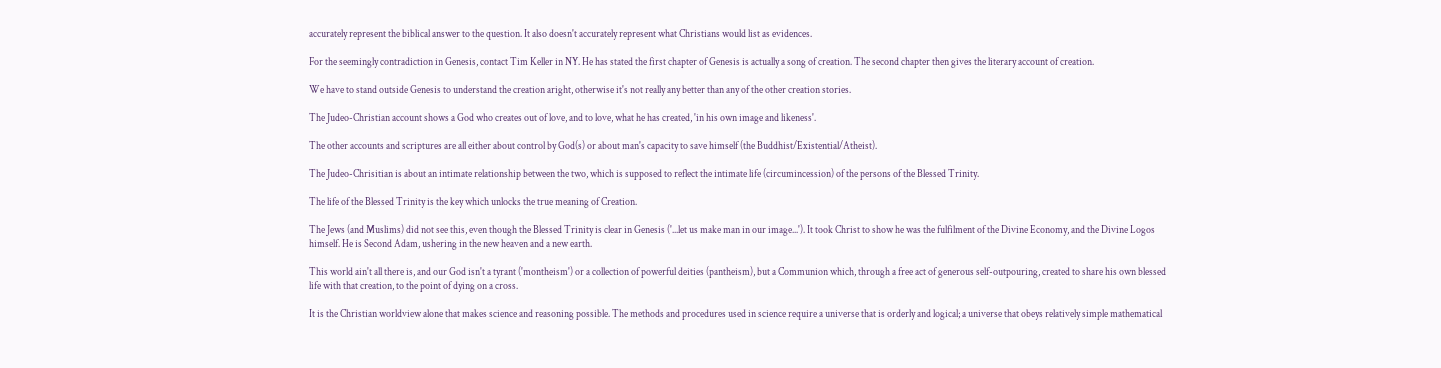accurately represent the biblical answer to the question. It also doesn't accurately represent what Christians would list as evidences.

For the seemingly contradiction in Genesis, contact Tim Keller in NY. He has stated the first chapter of Genesis is actually a song of creation. The second chapter then gives the literary account of creation.

We have to stand outside Genesis to understand the creation aright, otherwise it's not really any better than any of the other creation stories.

The Judeo-Christian account shows a God who creates out of love, and to love, what he has created, 'in his own image and likeness'.

The other accounts and scriptures are all either about control by God(s) or about man's capacity to save himself (the Buddhist/Existential/Atheist).

The Judeo-Chrisitian is about an intimate relationship between the two, which is supposed to reflect the intimate life (circumincession) of the persons of the Blessed Trinity.

The life of the Blessed Trinity is the key which unlocks the true meaning of Creation.

The Jews (and Muslims) did not see this, even though the Blessed Trinity is clear in Genesis ('...let us make man in our image...'). It took Christ to show he was the fulfilment of the Divine Economy, and the Divine Logos himself. He is Second Adam, ushering in the new heaven and a new earth.

This world ain't all there is, and our God isn't a tyrant ('montheism') or a collection of powerful deities (pantheism), but a Communion which, through a free act of generous self-outpouring, created to share his own blessed life with that creation, to the point of dying on a cross.

It is the Christian worldview alone that makes science and reasoning possible. The methods and procedures used in science require a universe that is orderly and logical; a universe that obeys relatively simple mathematical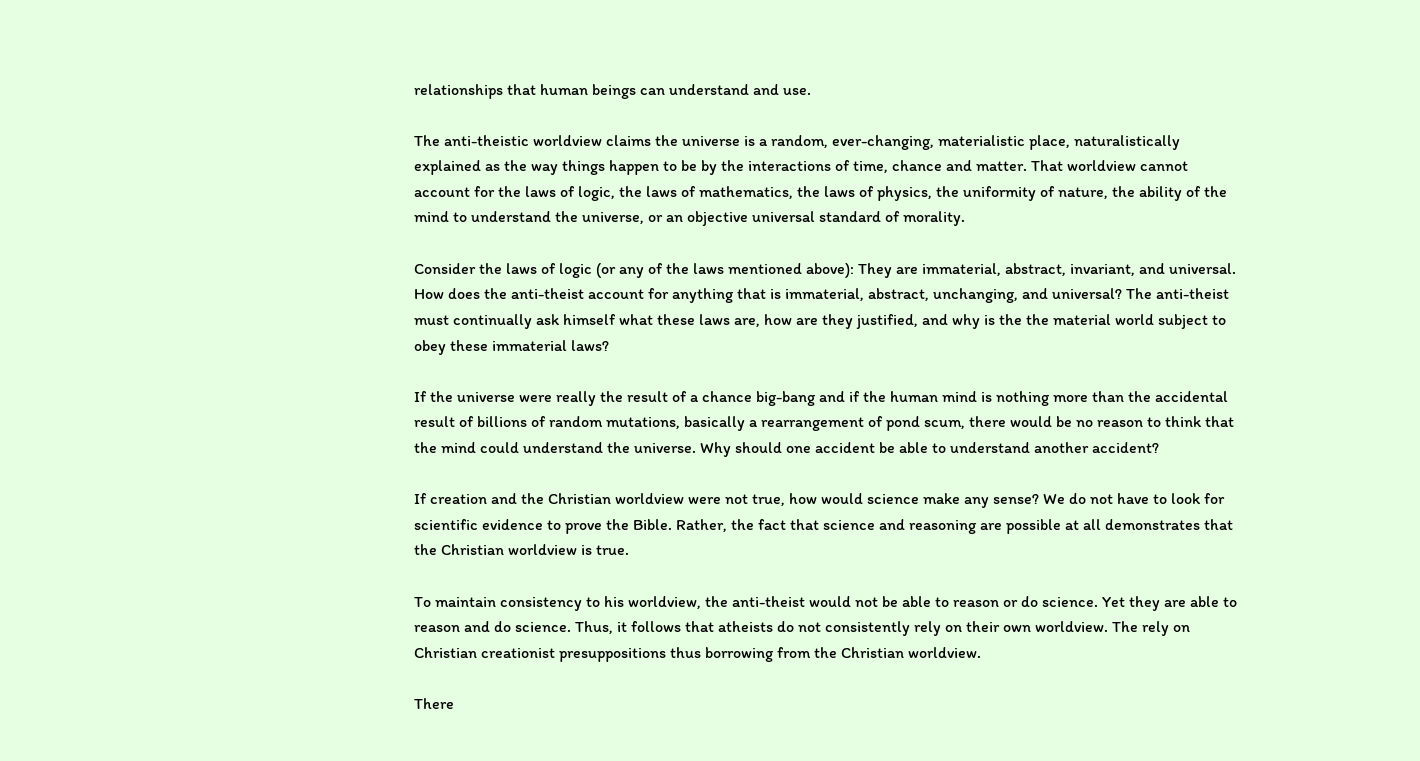relationships that human beings can understand and use.

The anti-theistic worldview claims the universe is a random, ever-changing, materialistic place, naturalistically explained as the way things happen to be by the interactions of time, chance and matter. That worldview cannot account for the laws of logic, the laws of mathematics, the laws of physics, the uniformity of nature, the ability of the mind to understand the universe, or an objective universal standard of morality.

Consider the laws of logic (or any of the laws mentioned above): They are immaterial, abstract, invariant, and universal. How does the anti-theist account for anything that is immaterial, abstract, unchanging, and universal? The anti-theist must continually ask himself what these laws are, how are they justified, and why is the the material world subject to obey these immaterial laws?

If the universe were really the result of a chance big-bang and if the human mind is nothing more than the accidental result of billions of random mutations, basically a rearrangement of pond scum, there would be no reason to think that the mind could understand the universe. Why should one accident be able to understand another accident?

If creation and the Christian worldview were not true, how would science make any sense? We do not have to look for scientific evidence to prove the Bible. Rather, the fact that science and reasoning are possible at all demonstrates that the Christian worldview is true.

To maintain consistency to his worldview, the anti-theist would not be able to reason or do science. Yet they are able to reason and do science. Thus, it follows that atheists do not consistently rely on their own worldview. The rely on Christian creationist presuppositions thus borrowing from the Christian worldview.

There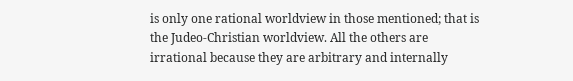is only one rational worldview in those mentioned; that is the Judeo-Christian worldview. All the others are irrational because they are arbitrary and internally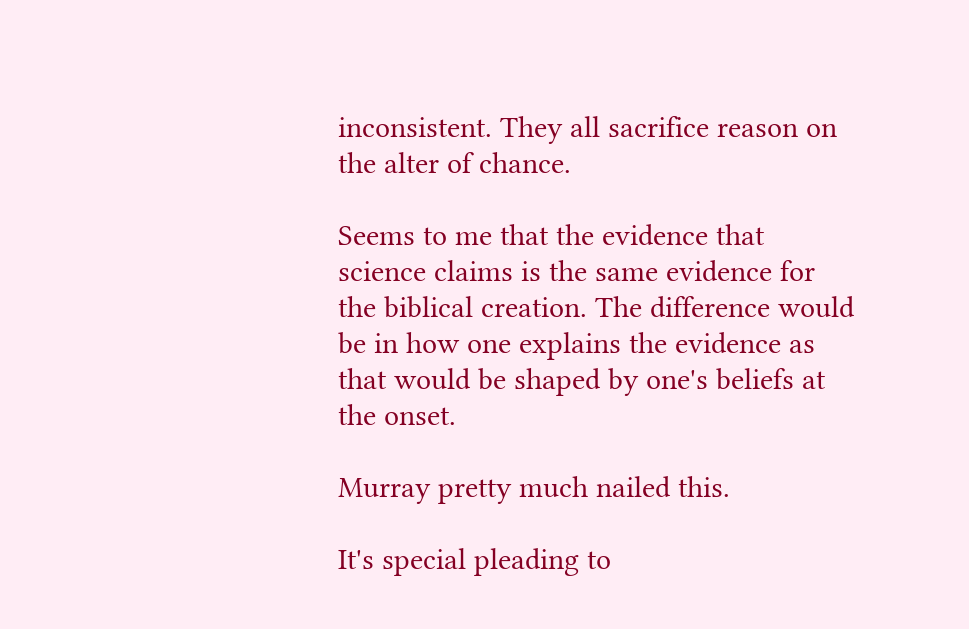inconsistent. They all sacrifice reason on the alter of chance.

Seems to me that the evidence that science claims is the same evidence for the biblical creation. The difference would be in how one explains the evidence as that would be shaped by one's beliefs at the onset.

Murray pretty much nailed this.

It's special pleading to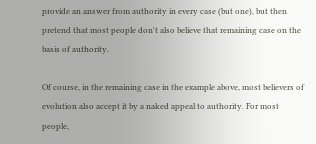provide an answer from authority in every case (but one), but then pretend that most people don't also believe that remaining case on the basis of authority.

Of course, in the remaining case in the example above, most believers of evolution also accept it by a naked appeal to authority. For most people,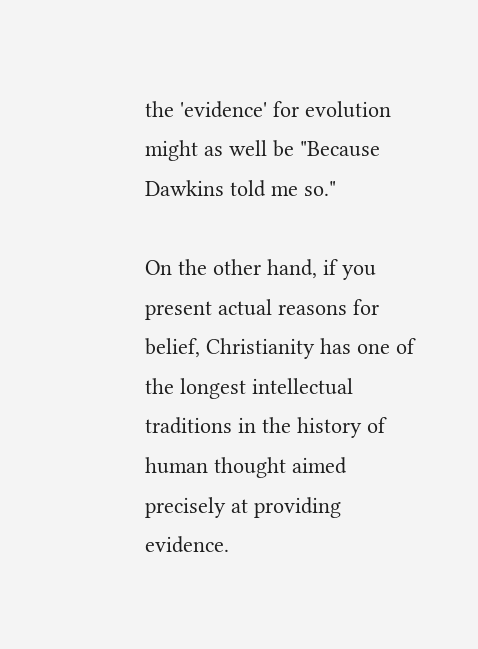the 'evidence' for evolution might as well be "Because Dawkins told me so."

On the other hand, if you present actual reasons for belief, Christianity has one of the longest intellectual traditions in the history of human thought aimed precisely at providing evidence.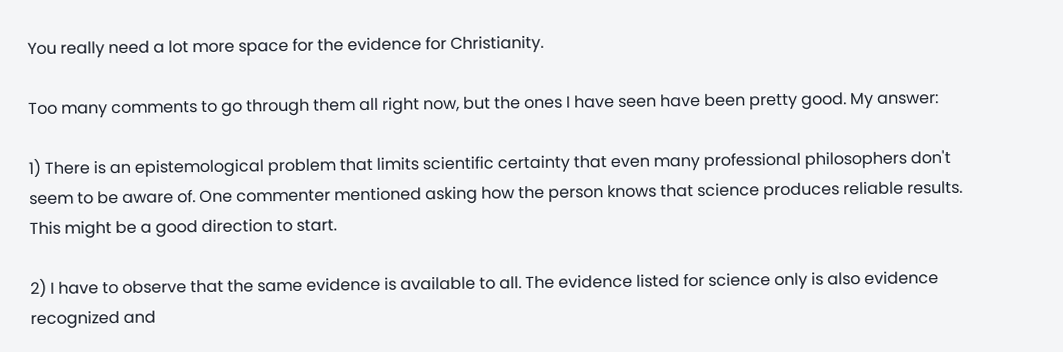You really need a lot more space for the evidence for Christianity.

Too many comments to go through them all right now, but the ones I have seen have been pretty good. My answer:

1) There is an epistemological problem that limits scientific certainty that even many professional philosophers don't seem to be aware of. One commenter mentioned asking how the person knows that science produces reliable results. This might be a good direction to start.

2) I have to observe that the same evidence is available to all. The evidence listed for science only is also evidence recognized and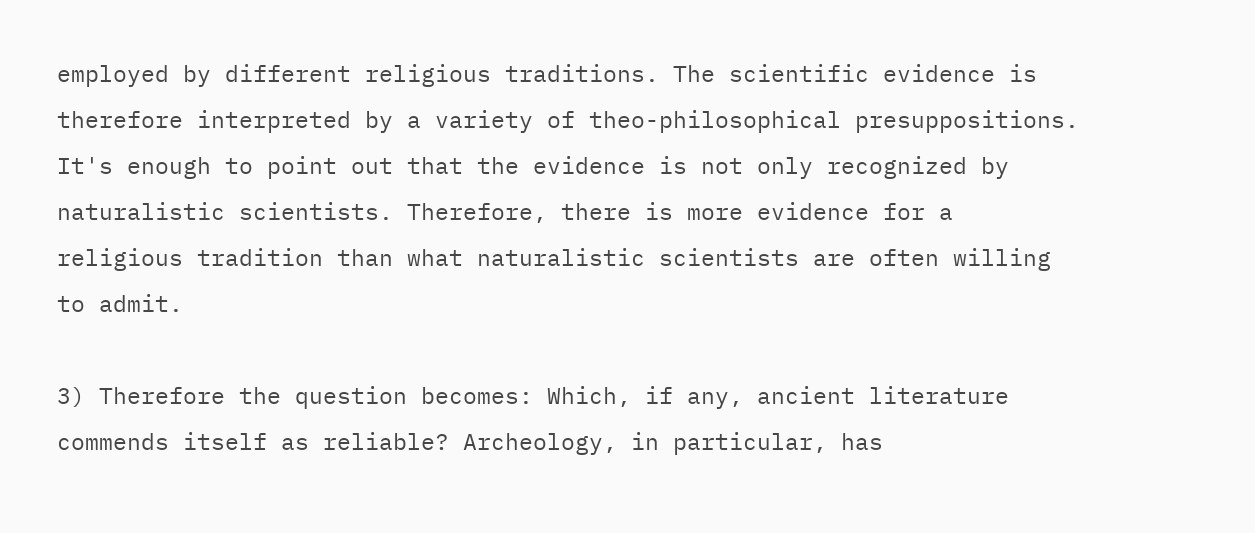employed by different religious traditions. The scientific evidence is therefore interpreted by a variety of theo-philosophical presuppositions. It's enough to point out that the evidence is not only recognized by naturalistic scientists. Therefore, there is more evidence for a religious tradition than what naturalistic scientists are often willing to admit.

3) Therefore the question becomes: Which, if any, ancient literature commends itself as reliable? Archeology, in particular, has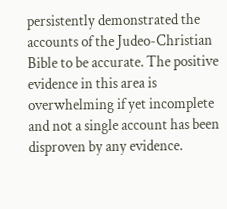persistently demonstrated the accounts of the Judeo-Christian Bible to be accurate. The positive evidence in this area is overwhelming if yet incomplete and not a single account has been disproven by any evidence.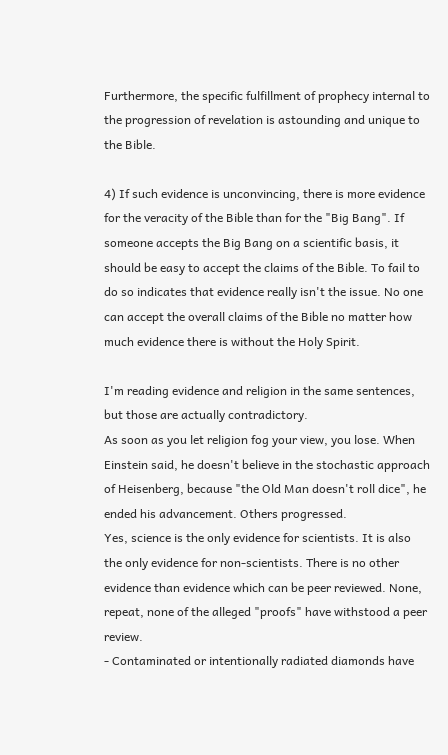Furthermore, the specific fulfillment of prophecy internal to the progression of revelation is astounding and unique to the Bible.

4) If such evidence is unconvincing, there is more evidence for the veracity of the Bible than for the "Big Bang". If someone accepts the Big Bang on a scientific basis, it should be easy to accept the claims of the Bible. To fail to do so indicates that evidence really isn't the issue. No one can accept the overall claims of the Bible no matter how much evidence there is without the Holy Spirit.

I'm reading evidence and religion in the same sentences, but those are actually contradictory.
As soon as you let religion fog your view, you lose. When Einstein said, he doesn't believe in the stochastic approach of Heisenberg, because "the Old Man doesn't roll dice", he ended his advancement. Others progressed.
Yes, science is the only evidence for scientists. It is also the only evidence for non-scientists. There is no other evidence than evidence which can be peer reviewed. None, repeat, none of the alleged "proofs" have withstood a peer review.
- Contaminated or intentionally radiated diamonds have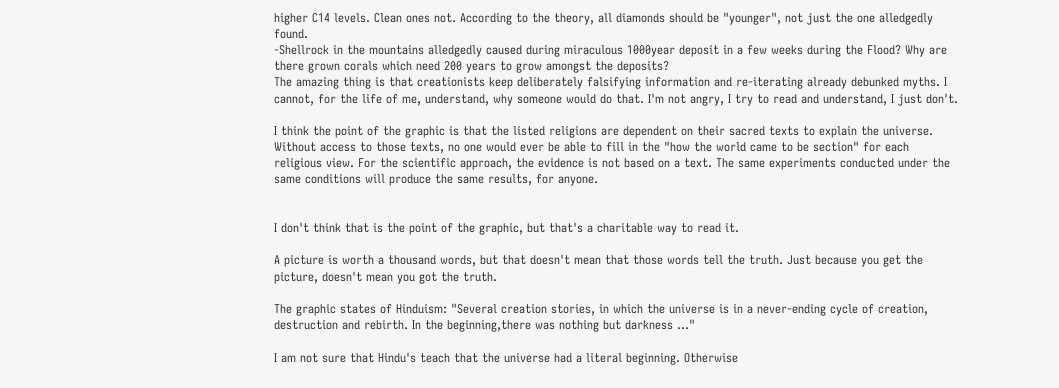higher C14 levels. Clean ones not. According to the theory, all diamonds should be "younger", not just the one alledgedly found.
-Shellrock in the mountains alledgedly caused during miraculous 1000year deposit in a few weeks during the Flood? Why are there grown corals which need 200 years to grow amongst the deposits?
The amazing thing is that creationists keep deliberately falsifying information and re-iterating already debunked myths. I cannot, for the life of me, understand, why someone would do that. I'm not angry, I try to read and understand, I just don't.

I think the point of the graphic is that the listed religions are dependent on their sacred texts to explain the universe. Without access to those texts, no one would ever be able to fill in the "how the world came to be section" for each religious view. For the scientific approach, the evidence is not based on a text. The same experiments conducted under the same conditions will produce the same results, for anyone.


I don't think that is the point of the graphic, but that's a charitable way to read it.

A picture is worth a thousand words, but that doesn't mean that those words tell the truth. Just because you get the picture, doesn't mean you got the truth.

The graphic states of Hinduism: "Several creation stories, in which the universe is in a never-ending cycle of creation, destruction and rebirth. In the beginning,there was nothing but darkness ..."

I am not sure that Hindu's teach that the universe had a literal beginning. Otherwise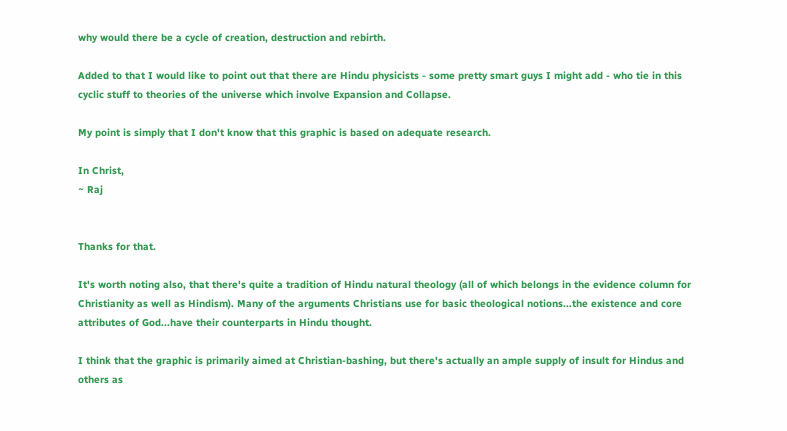why would there be a cycle of creation, destruction and rebirth.

Added to that I would like to point out that there are Hindu physicists - some pretty smart guys I might add - who tie in this cyclic stuff to theories of the universe which involve Expansion and Collapse.

My point is simply that I don't know that this graphic is based on adequate research.

In Christ,
~ Raj


Thanks for that.

It's worth noting also, that there's quite a tradition of Hindu natural theology (all of which belongs in the evidence column for Christianity as well as Hindism). Many of the arguments Christians use for basic theological notions...the existence and core attributes of God...have their counterparts in Hindu thought.

I think that the graphic is primarily aimed at Christian-bashing, but there's actually an ample supply of insult for Hindus and others as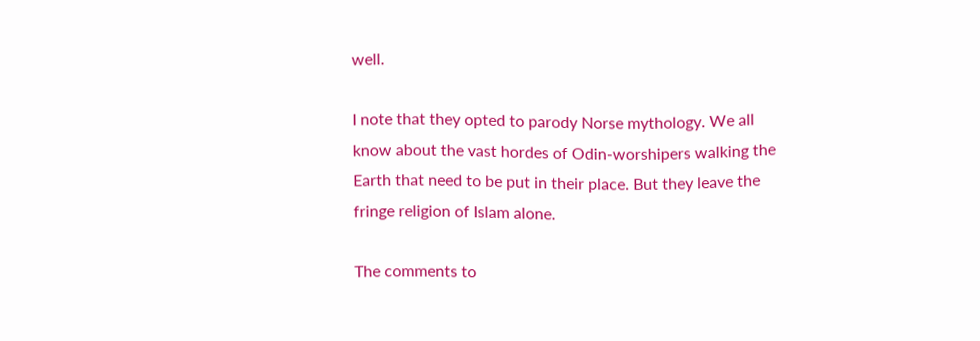well.

I note that they opted to parody Norse mythology. We all know about the vast hordes of Odin-worshipers walking the Earth that need to be put in their place. But they leave the fringe religion of Islam alone.

The comments to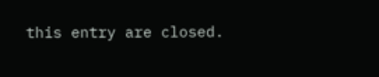this entry are closed.